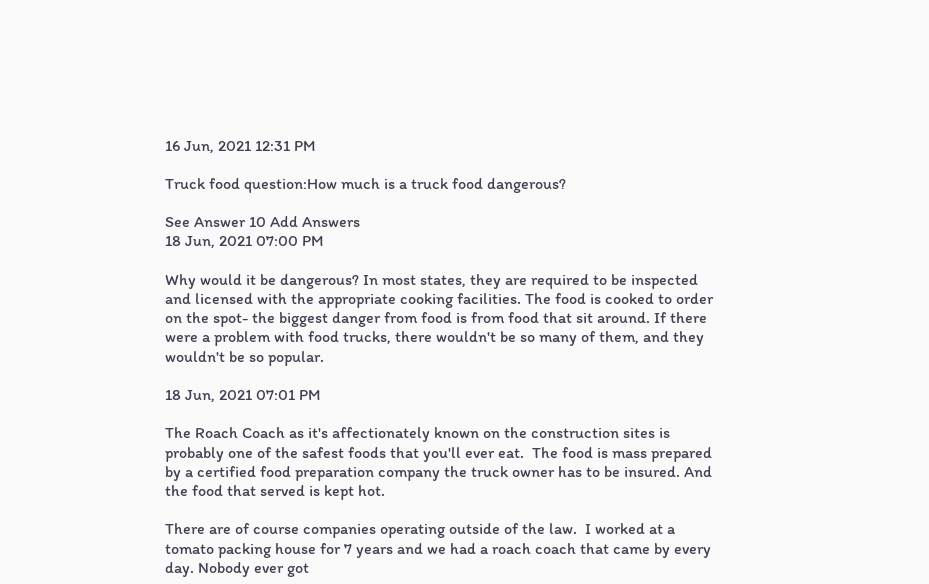16 Jun, 2021 12:31 PM

Truck food question:How much is a truck food dangerous?

See Answer 10 Add Answers
18 Jun, 2021 07:00 PM

Why would it be dangerous? In most states, they are required to be inspected and licensed with the appropriate cooking facilities. The food is cooked to order on the spot- the biggest danger from food is from food that sit around. If there were a problem with food trucks, there wouldn't be so many of them, and they wouldn't be so popular.

18 Jun, 2021 07:01 PM

The Roach Coach as it's affectionately known on the construction sites is probably one of the safest foods that you'll ever eat.  The food is mass prepared by a certified food preparation company the truck owner has to be insured. And the food that served is kept hot.

There are of course companies operating outside of the law.  I worked at a tomato packing house for 7 years and we had a roach coach that came by every day. Nobody ever got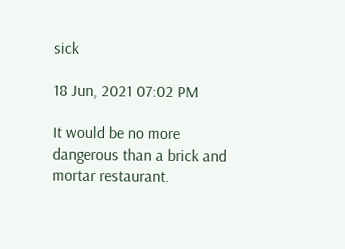sick

18 Jun, 2021 07:02 PM

It would be no more dangerous than a brick and mortar restaurant.